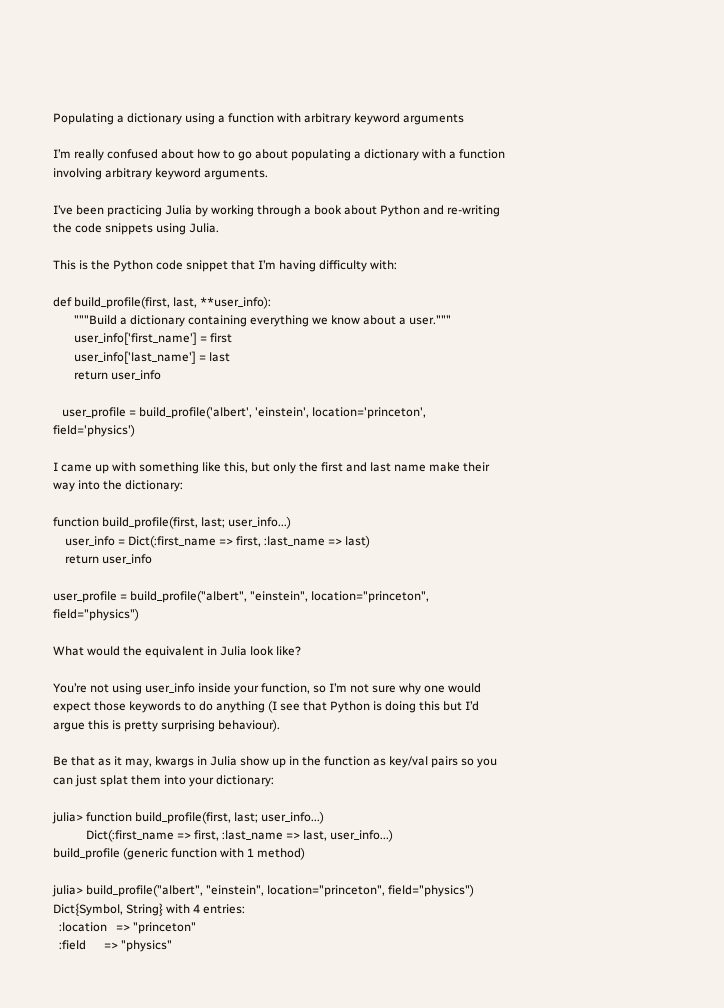Populating a dictionary using a function with arbitrary keyword arguments

I’m really confused about how to go about populating a dictionary with a function involving arbitrary keyword arguments.

I’ve been practicing Julia by working through a book about Python and re-writing the code snippets using Julia.

This is the Python code snippet that I’m having difficulty with:

def build_profile(first, last, **user_info):
       """Build a dictionary containing everything we know about a user."""
       user_info['first_name'] = first
       user_info['last_name'] = last
       return user_info

   user_profile = build_profile('albert', 'einstein', location='princeton', field='physics')

I came up with something like this, but only the first and last name make their way into the dictionary:

function build_profile(first, last; user_info...)
    user_info = Dict(:first_name => first, :last_name => last)
    return user_info

user_profile = build_profile("albert", "einstein", location="princeton", field="physics")

What would the equivalent in Julia look like?

You’re not using user_info inside your function, so I’m not sure why one would expect those keywords to do anything (I see that Python is doing this but I’d argue this is pretty surprising behaviour).

Be that as it may, kwargs in Julia show up in the function as key/val pairs so you can just splat them into your dictionary:

julia> function build_profile(first, last; user_info...)
           Dict(:first_name => first, :last_name => last, user_info...)
build_profile (generic function with 1 method)

julia> build_profile("albert", "einstein", location="princeton", field="physics")
Dict{Symbol, String} with 4 entries:
  :location   => "princeton"
  :field      => "physics"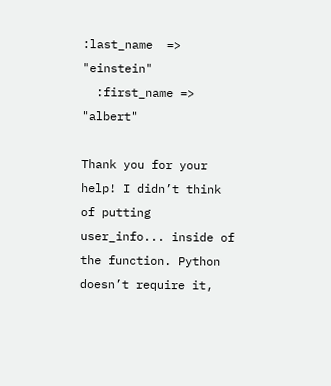:last_name  => "einstein"
  :first_name => "albert"

Thank you for your help! I didn’t think of putting user_info... inside of the function. Python doesn’t require it,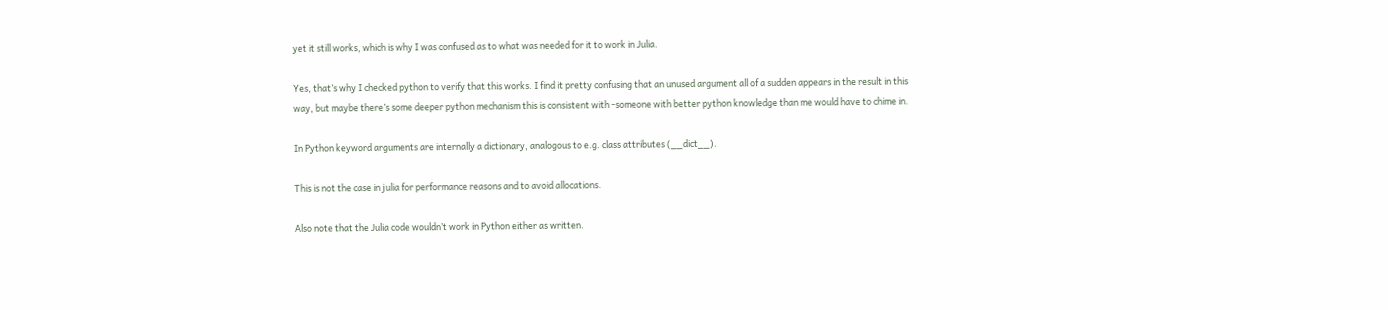yet it still works, which is why I was confused as to what was needed for it to work in Julia.

Yes, that’s why I checked python to verify that this works. I find it pretty confusing that an unused argument all of a sudden appears in the result in this way, but maybe there’s some deeper python mechanism this is consistent with -someone with better python knowledge than me would have to chime in.

In Python keyword arguments are internally a dictionary, analogous to e.g. class attributes (__dict__).

This is not the case in julia for performance reasons and to avoid allocations.

Also note that the Julia code wouldn’t work in Python either as written.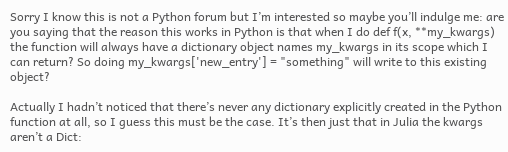Sorry I know this is not a Python forum but I’m interested so maybe you’ll indulge me: are you saying that the reason this works in Python is that when I do def f(x, **my_kwargs) the function will always have a dictionary object names my_kwargs in its scope which I can return? So doing my_kwargs['new_entry'] = "something" will write to this existing object?

Actually I hadn’t noticed that there’s never any dictionary explicitly created in the Python function at all, so I guess this must be the case. It’s then just that in Julia the kwargs aren’t a Dict: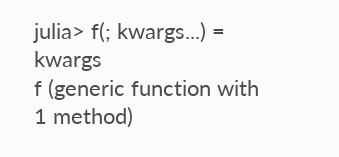julia> f(; kwargs...) = kwargs
f (generic function with 1 method)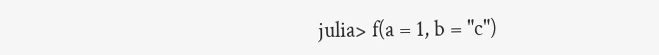julia> f(a = 1, b = "c")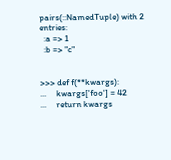pairs(::NamedTuple) with 2 entries:
  :a => 1
  :b => "c"


>>> def f(**kwargs):
...     kwargs['foo'] = 42
...     return kwargs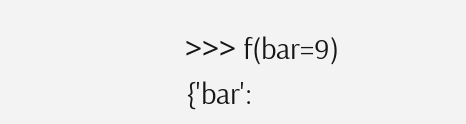>>> f(bar=9)
{'bar':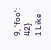9, 'foo': 42}
1 Like